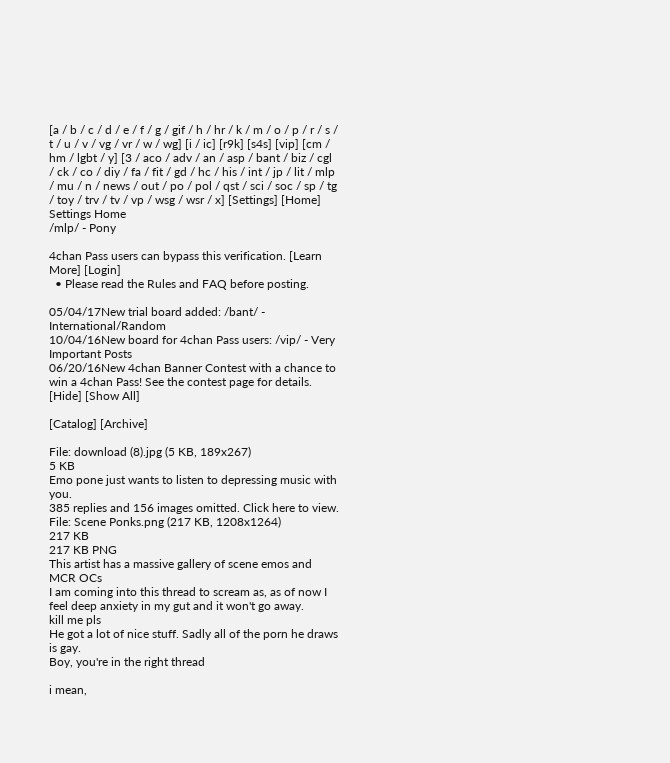[a / b / c / d / e / f / g / gif / h / hr / k / m / o / p / r / s / t / u / v / vg / vr / w / wg] [i / ic] [r9k] [s4s] [vip] [cm / hm / lgbt / y] [3 / aco / adv / an / asp / bant / biz / cgl / ck / co / diy / fa / fit / gd / hc / his / int / jp / lit / mlp / mu / n / news / out / po / pol / qst / sci / soc / sp / tg / toy / trv / tv / vp / wsg / wsr / x] [Settings] [Home]
Settings Home
/mlp/ - Pony

4chan Pass users can bypass this verification. [Learn More] [Login]
  • Please read the Rules and FAQ before posting.

05/04/17New trial board added: /bant/ - International/Random
10/04/16New board for 4chan Pass users: /vip/ - Very Important Posts
06/20/16New 4chan Banner Contest with a chance to win a 4chan Pass! See the contest page for details.
[Hide] [Show All]

[Catalog] [Archive]

File: download (8).jpg (5 KB, 189x267)
5 KB
Emo pone just wants to listen to depressing music with you.
385 replies and 156 images omitted. Click here to view.
File: Scene Ponks.png (217 KB, 1208x1264)
217 KB
217 KB PNG
This artist has a massive gallery of scene emos and MCR OCs
I am coming into this thread to scream as, as of now I feel deep anxiety in my gut and it won't go away.
kill me pls
He got a lot of nice stuff. Sadly all of the porn he draws is gay.
Boy, you're in the right thread

i mean,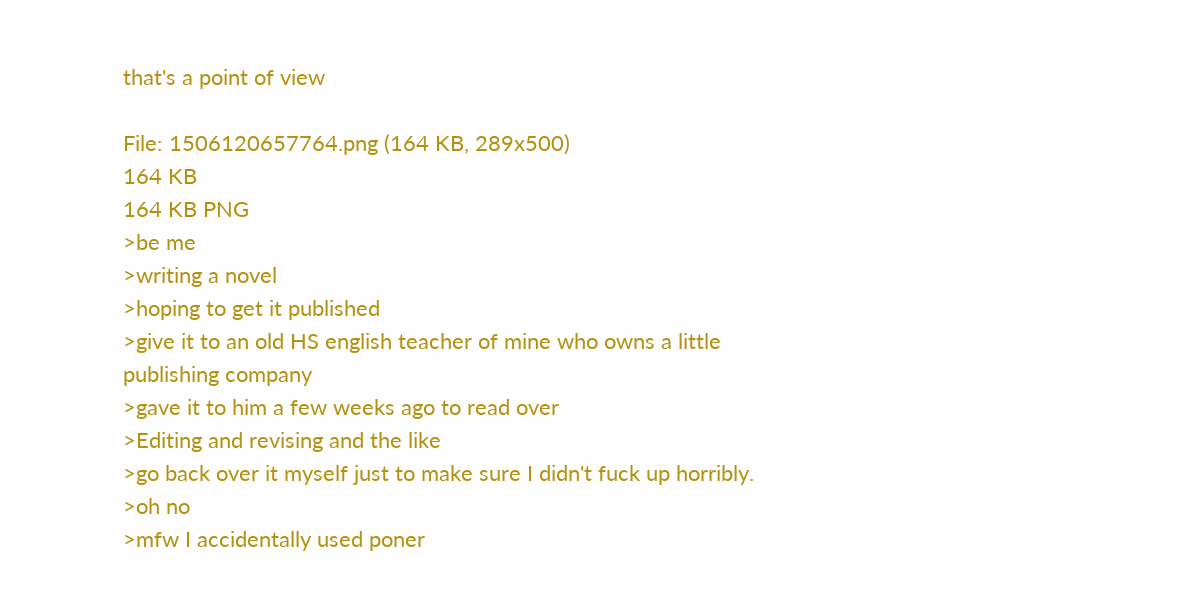that's a point of view

File: 1506120657764.png (164 KB, 289x500)
164 KB
164 KB PNG
>be me
>writing a novel
>hoping to get it published
>give it to an old HS english teacher of mine who owns a little publishing company
>gave it to him a few weeks ago to read over
>Editing and revising and the like
>go back over it myself just to make sure I didn't fuck up horribly.
>oh no
>mfw I accidentally used poner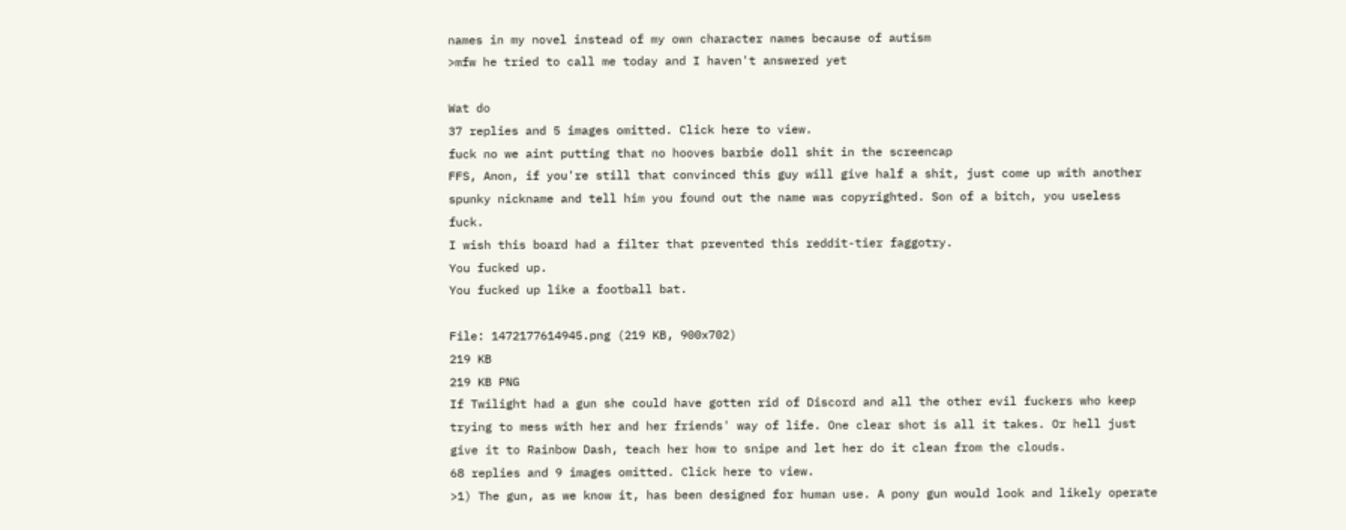names in my novel instead of my own character names because of autism
>mfw he tried to call me today and I haven't answered yet

Wat do
37 replies and 5 images omitted. Click here to view.
fuck no we aint putting that no hooves barbie doll shit in the screencap
FFS, Anon, if you're still that convinced this guy will give half a shit, just come up with another spunky nickname and tell him you found out the name was copyrighted. Son of a bitch, you useless fuck.
I wish this board had a filter that prevented this reddit-tier faggotry.
You fucked up.
You fucked up like a football bat.

File: 1472177614945.png (219 KB, 900x702)
219 KB
219 KB PNG
If Twilight had a gun she could have gotten rid of Discord and all the other evil fuckers who keep trying to mess with her and her friends' way of life. One clear shot is all it takes. Or hell just give it to Rainbow Dash, teach her how to snipe and let her do it clean from the clouds.
68 replies and 9 images omitted. Click here to view.
>1) The gun, as we know it, has been designed for human use. A pony gun would look and likely operate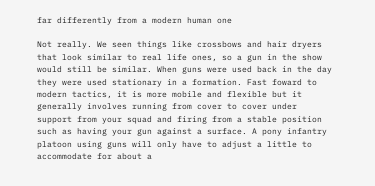far differently from a modern human one

Not really. We seen things like crossbows and hair dryers that look similar to real life ones, so a gun in the show would still be similar. When guns were used back in the day they were used stationary in a formation. Fast foward to modern tactics, it is more mobile and flexible but it generally involves running from cover to cover under support from your squad and firing from a stable position such as having your gun against a surface. A pony infantry platoon using guns will only have to adjust a little to accommodate for about a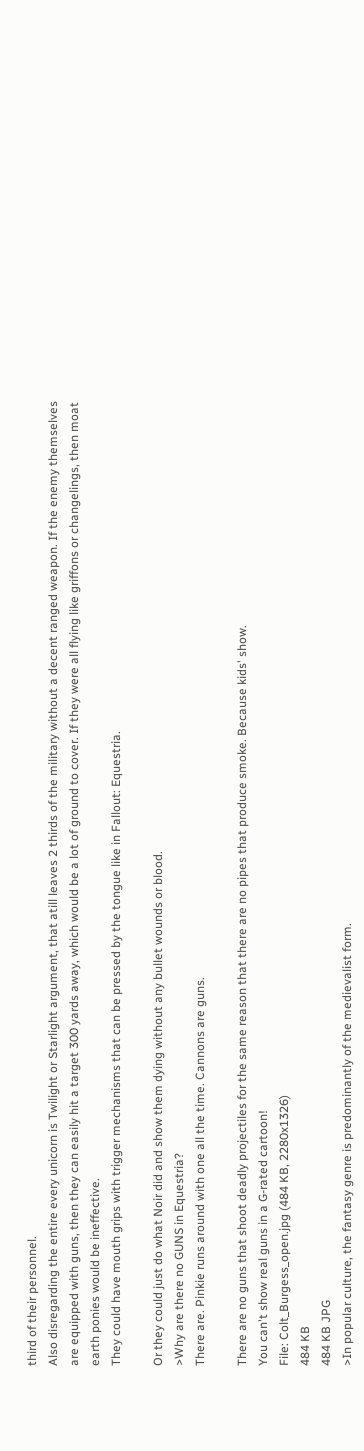third of their personnel.
Also disregarding the entire every unicorn is Twilight or Starlight argument, that atill leaves 2 thirds of the military without a decent ranged weapon. If the enemy themselves are equipped with guns, then they can easily hit a target 300 yards away, which would be a lot of ground to cover. If they were all flying like griffons or changelings, then moat earth ponies would be ineffective.
They could have mouth grips with trigger mechanisms that can be pressed by the tongue like in Fallout: Equestria.

Or they could just do what Noir did and show them dying without any bullet wounds or blood.
>Why are there no GUNS in Equestria?
There are. Pinkie runs around with one all the time. Cannons are guns.

There are no guns that shoot deadly projectiles for the same reason that there are no pipes that produce smoke. Because kids' show.
You can't show real guns in a G-rated cartoon!
File: Colt_Burgess_open.jpg (484 KB, 2280x1326)
484 KB
484 KB JPG
>In popular culture, the fantasy genre is predominantly of the medievalist form.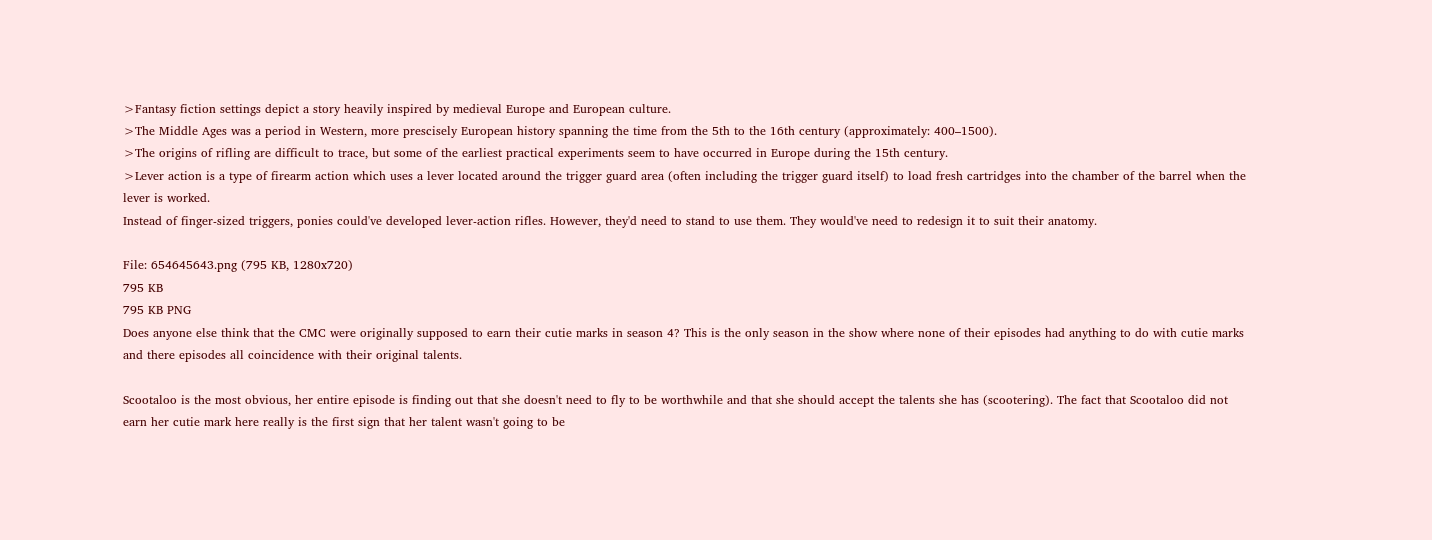>Fantasy fiction settings depict a story heavily inspired by medieval Europe and European culture.
>The Middle Ages was a period in Western, more prescisely European history spanning the time from the 5th to the 16th century (approximately: 400–1500).
>The origins of rifling are difficult to trace, but some of the earliest practical experiments seem to have occurred in Europe during the 15th century.
>Lever action is a type of firearm action which uses a lever located around the trigger guard area (often including the trigger guard itself) to load fresh cartridges into the chamber of the barrel when the lever is worked.
Instead of finger-sized triggers, ponies could've developed lever-action rifles. However, they'd need to stand to use them. They would've need to redesign it to suit their anatomy.

File: 654645643.png (795 KB, 1280x720)
795 KB
795 KB PNG
Does anyone else think that the CMC were originally supposed to earn their cutie marks in season 4? This is the only season in the show where none of their episodes had anything to do with cutie marks and there episodes all coincidence with their original talents.

Scootaloo is the most obvious, her entire episode is finding out that she doesn't need to fly to be worthwhile and that she should accept the talents she has (scootering). The fact that Scootaloo did not earn her cutie mark here really is the first sign that her talent wasn't going to be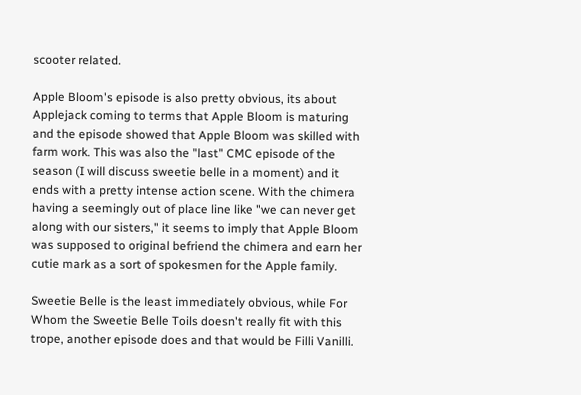scooter related.

Apple Bloom's episode is also pretty obvious, its about Applejack coming to terms that Apple Bloom is maturing and the episode showed that Apple Bloom was skilled with farm work. This was also the "last" CMC episode of the season (I will discuss sweetie belle in a moment) and it ends with a pretty intense action scene. With the chimera having a seemingly out of place line like "we can never get along with our sisters," it seems to imply that Apple Bloom was supposed to original befriend the chimera and earn her cutie mark as a sort of spokesmen for the Apple family.

Sweetie Belle is the least immediately obvious, while For Whom the Sweetie Belle Toils doesn't really fit with this trope, another episode does and that would be Filli Vanilli.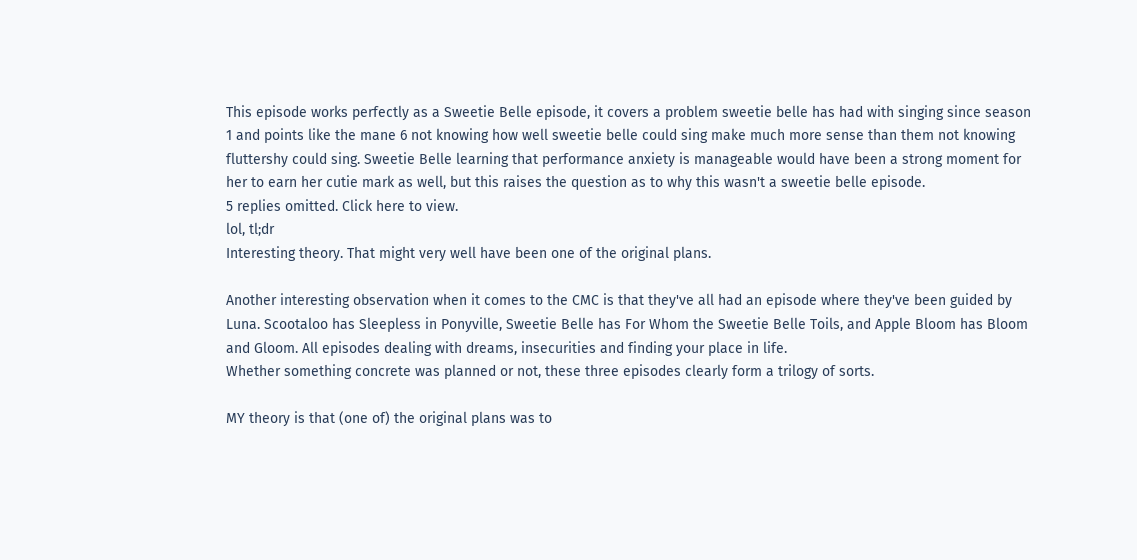This episode works perfectly as a Sweetie Belle episode, it covers a problem sweetie belle has had with singing since season 1 and points like the mane 6 not knowing how well sweetie belle could sing make much more sense than them not knowing fluttershy could sing. Sweetie Belle learning that performance anxiety is manageable would have been a strong moment for her to earn her cutie mark as well, but this raises the question as to why this wasn't a sweetie belle episode.
5 replies omitted. Click here to view.
lol, tl;dr
Interesting theory. That might very well have been one of the original plans.

Another interesting observation when it comes to the CMC is that they've all had an episode where they've been guided by Luna. Scootaloo has Sleepless in Ponyville, Sweetie Belle has For Whom the Sweetie Belle Toils, and Apple Bloom has Bloom and Gloom. All episodes dealing with dreams, insecurities and finding your place in life.
Whether something concrete was planned or not, these three episodes clearly form a trilogy of sorts.

MY theory is that (one of) the original plans was to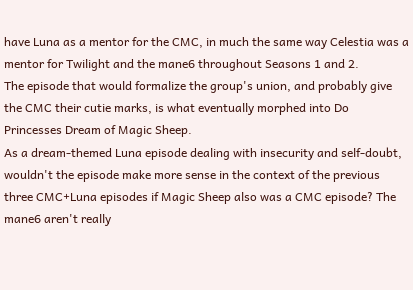have Luna as a mentor for the CMC, in much the same way Celestia was a mentor for Twilight and the mane6 throughout Seasons 1 and 2.
The episode that would formalize the group's union, and probably give the CMC their cutie marks, is what eventually morphed into Do Princesses Dream of Magic Sheep.
As a dream-themed Luna episode dealing with insecurity and self-doubt, wouldn't the episode make more sense in the context of the previous three CMC+Luna episodes if Magic Sheep also was a CMC episode? The mane6 aren't really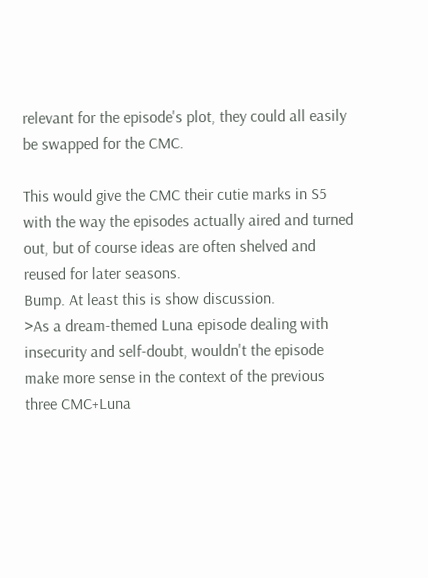relevant for the episode's plot, they could all easily be swapped for the CMC.

This would give the CMC their cutie marks in S5 with the way the episodes actually aired and turned out, but of course ideas are often shelved and reused for later seasons.
Bump. At least this is show discussion.
>As a dream-themed Luna episode dealing with insecurity and self-doubt, wouldn't the episode make more sense in the context of the previous three CMC+Luna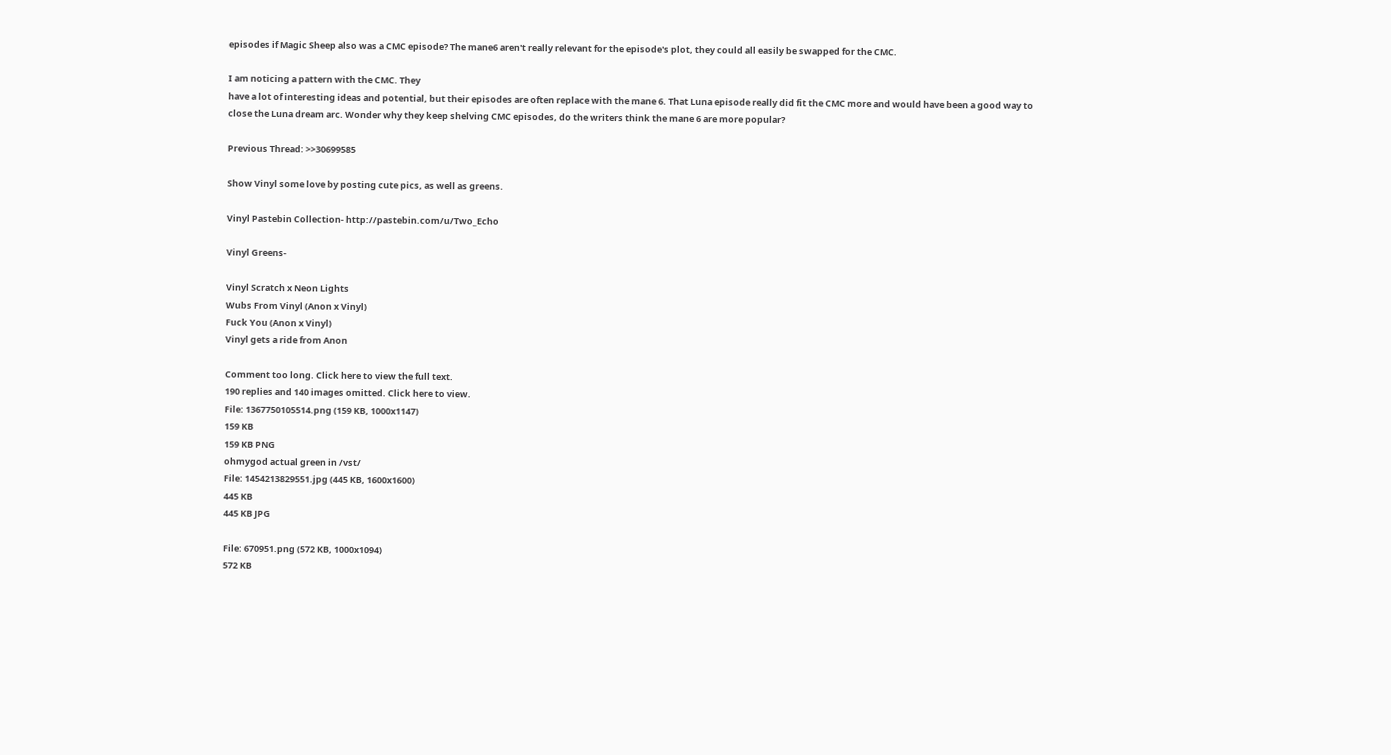episodes if Magic Sheep also was a CMC episode? The mane6 aren't really relevant for the episode's plot, they could all easily be swapped for the CMC.

I am noticing a pattern with the CMC. They
have a lot of interesting ideas and potential, but their episodes are often replace with the mane 6. That Luna episode really did fit the CMC more and would have been a good way to close the Luna dream arc. Wonder why they keep shelving CMC episodes, do the writers think the mane 6 are more popular?

Previous Thread: >>30699585

Show Vinyl some love by posting cute pics, as well as greens.

Vinyl Pastebin Collection- http://pastebin.com/u/Two_Echo

Vinyl Greens-

Vinyl Scratch x Neon Lights
Wubs From Vinyl (Anon x Vinyl)
Fuck You (Anon x Vinyl)
Vinyl gets a ride from Anon

Comment too long. Click here to view the full text.
190 replies and 140 images omitted. Click here to view.
File: 1367750105514.png (159 KB, 1000x1147)
159 KB
159 KB PNG
ohmygod actual green in /vst/
File: 1454213829551.jpg (445 KB, 1600x1600)
445 KB
445 KB JPG

File: 670951.png (572 KB, 1000x1094)
572 KB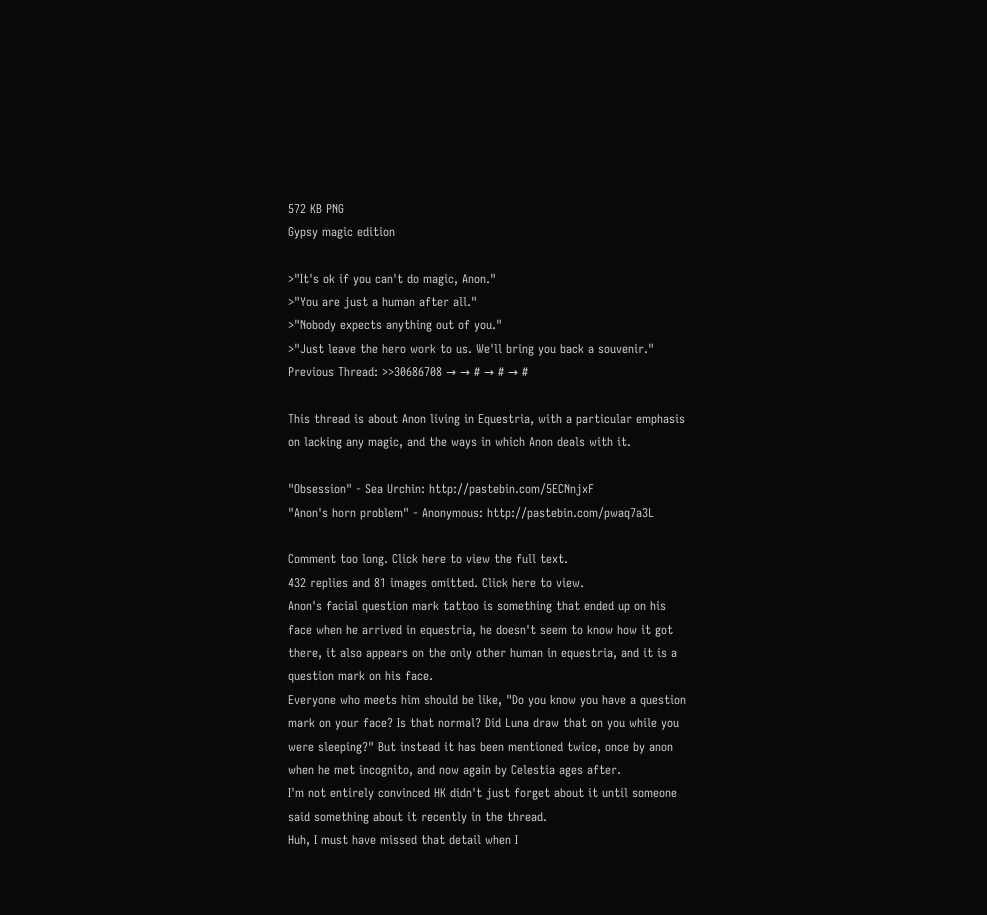572 KB PNG
Gypsy magic edition

>"It's ok if you can't do magic, Anon."
>"You are just a human after all."
>"Nobody expects anything out of you."
>"Just leave the hero work to us. We'll bring you back a souvenir."
Previous Thread: >>30686708 → → # → # → #

This thread is about Anon living in Equestria, with a particular emphasis on lacking any magic, and the ways in which Anon deals with it.

"Obsession" - Sea Urchin: http://pastebin.com/5ECNnjxF
"Anon's horn problem" - Anonymous: http://pastebin.com/pwaq7a3L

Comment too long. Click here to view the full text.
432 replies and 81 images omitted. Click here to view.
Anon's facial question mark tattoo is something that ended up on his face when he arrived in equestria, he doesn't seem to know how it got there, it also appears on the only other human in equestria, and it is a question mark on his face.
Everyone who meets him should be like, "Do you know you have a question mark on your face? Is that normal? Did Luna draw that on you while you were sleeping?" But instead it has been mentioned twice, once by anon when he met incognito, and now again by Celestia ages after.
I'm not entirely convinced HK didn't just forget about it until someone said something about it recently in the thread.
Huh, I must have missed that detail when I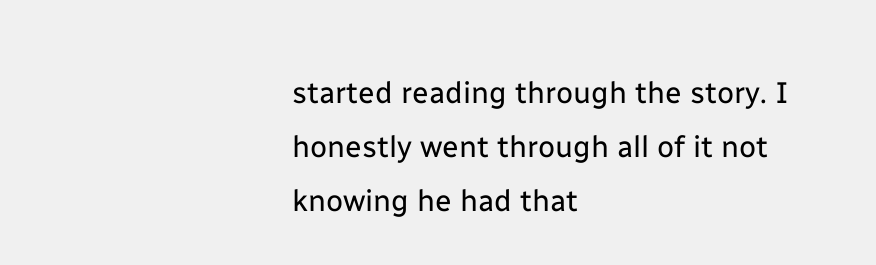started reading through the story. I honestly went through all of it not knowing he had that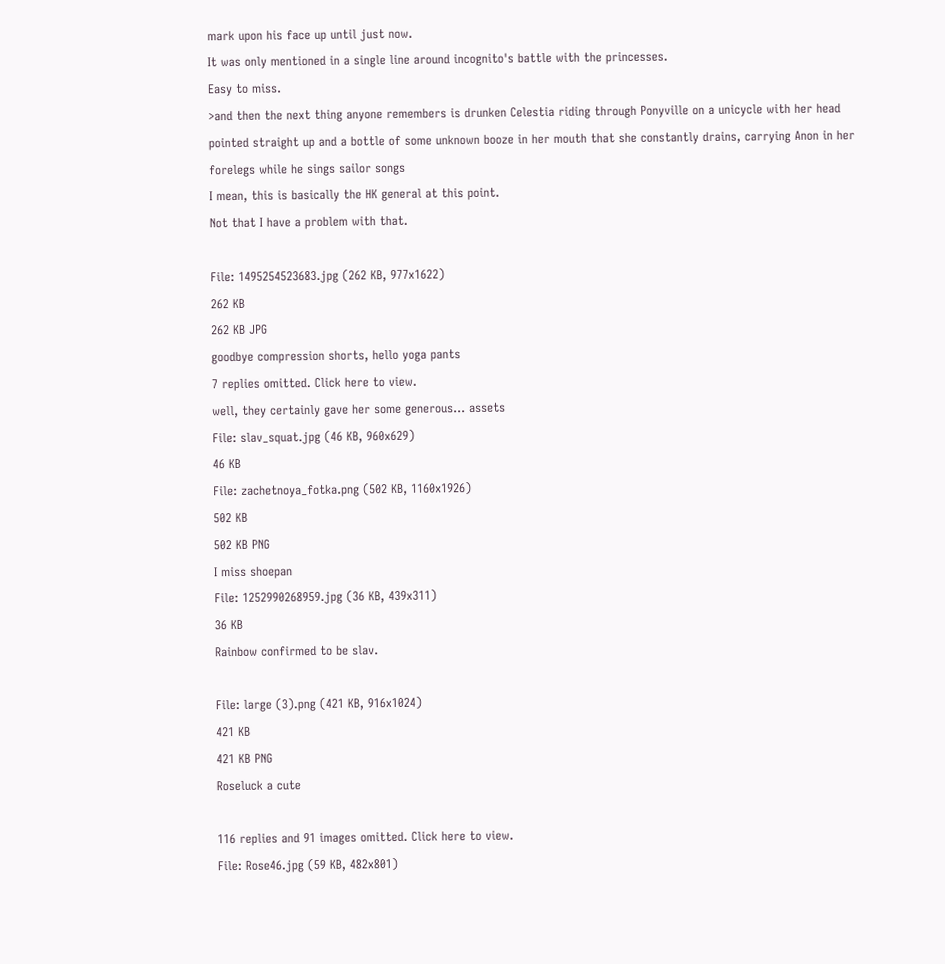mark upon his face up until just now.
It was only mentioned in a single line around incognito's battle with the princesses.
Easy to miss.
>and then the next thing anyone remembers is drunken Celestia riding through Ponyville on a unicycle with her head pointed straight up and a bottle of some unknown booze in her mouth that she constantly drains, carrying Anon in her forelegs while he sings sailor songs
I mean, this is basically the HK general at this point.
Not that I have a problem with that.

File: 1495254523683.jpg (262 KB, 977x1622)
262 KB
262 KB JPG
goodbye compression shorts, hello yoga pants
7 replies omitted. Click here to view.
well, they certainly gave her some generous... assets
File: slav_squat.jpg (46 KB, 960x629)
46 KB
File: zachetnoya_fotka.png (502 KB, 1160x1926)
502 KB
502 KB PNG
I miss shoepan
File: 1252990268959.jpg (36 KB, 439x311)
36 KB
Rainbow confirmed to be slav.

File: large (3).png (421 KB, 916x1024)
421 KB
421 KB PNG
Roseluck a cute

116 replies and 91 images omitted. Click here to view.
File: Rose46.jpg (59 KB, 482x801)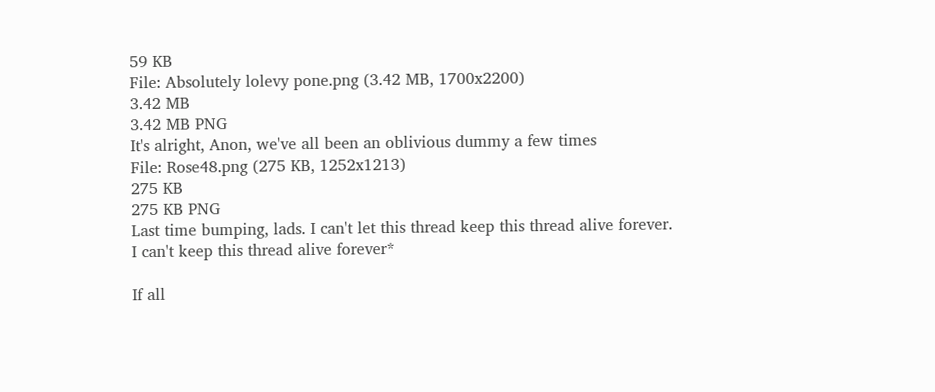59 KB
File: Absolutely lolevy pone.png (3.42 MB, 1700x2200)
3.42 MB
3.42 MB PNG
It's alright, Anon, we've all been an oblivious dummy a few times
File: Rose48.png (275 KB, 1252x1213)
275 KB
275 KB PNG
Last time bumping, lads. I can't let this thread keep this thread alive forever.
I can't keep this thread alive forever*

If all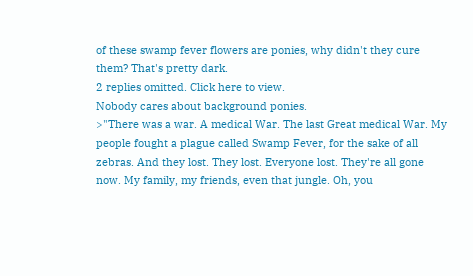of these swamp fever flowers are ponies, why didn't they cure them? That's pretty dark.
2 replies omitted. Click here to view.
Nobody cares about background ponies.
>"There was a war. A medical War. The last Great medical War. My people fought a plague called Swamp Fever, for the sake of all zebras. And they lost. They lost. Everyone lost. They're all gone now. My family, my friends, even that jungle. Oh, you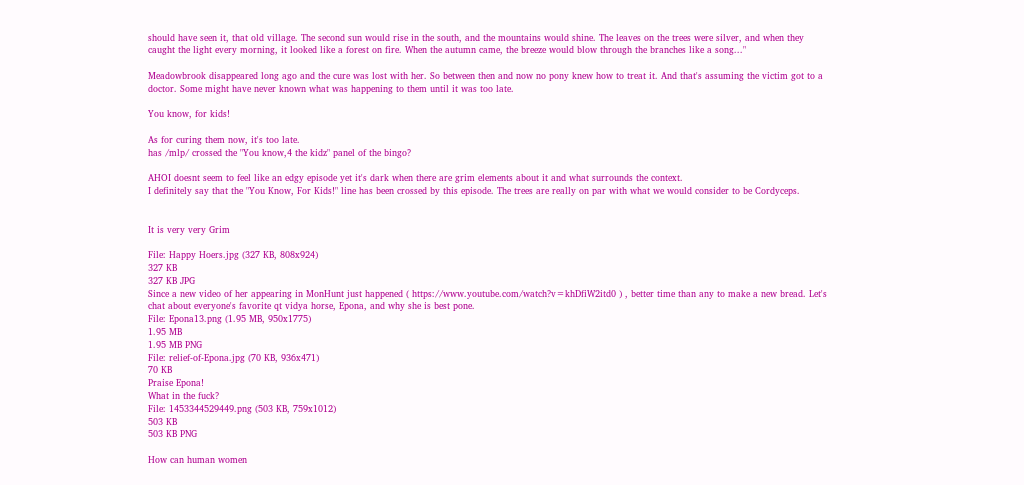should have seen it, that old village. The second sun would rise in the south, and the mountains would shine. The leaves on the trees were silver, and when they caught the light every morning, it looked like a forest on fire. When the autumn came, the breeze would blow through the branches like a song..."

Meadowbrook disappeared long ago and the cure was lost with her. So between then and now no pony knew how to treat it. And that's assuming the victim got to a doctor. Some might have never known what was happening to them until it was too late.

You know, for kids!

As for curing them now, it's too late.
has /mlp/ crossed the "You know,4 the kidz" panel of the bingo?

AHOI doesnt seem to feel like an edgy episode yet it's dark when there are grim elements about it and what surrounds the context.
I definitely say that the "You Know, For Kids!" line has been crossed by this episode. The trees are really on par with what we would consider to be Cordyceps.


It is very very Grim

File: Happy Hoers.jpg (327 KB, 808x924)
327 KB
327 KB JPG
Since a new video of her appearing in MonHunt just happened ( https://www.youtube.com/watch?v=khDfiW2itd0 ) , better time than any to make a new bread. Let's chat about everyone's favorite qt vidya horse, Epona, and why she is best pone.
File: Epona13.png (1.95 MB, 950x1775)
1.95 MB
1.95 MB PNG
File: relief-of-Epona.jpg (70 KB, 936x471)
70 KB
Praise Epona!
What in the fuck?
File: 1453344529449.png (503 KB, 759x1012)
503 KB
503 KB PNG

How can human women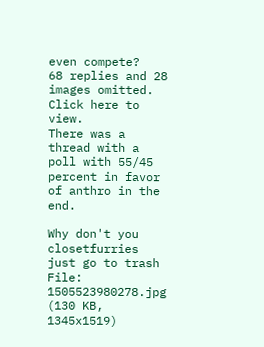even compete?
68 replies and 28 images omitted. Click here to view.
There was a thread with a poll with 55/45 percent in favor of anthro in the end.

Why don't you closetfurries just go to trash
File: 1505523980278.jpg (130 KB, 1345x1519)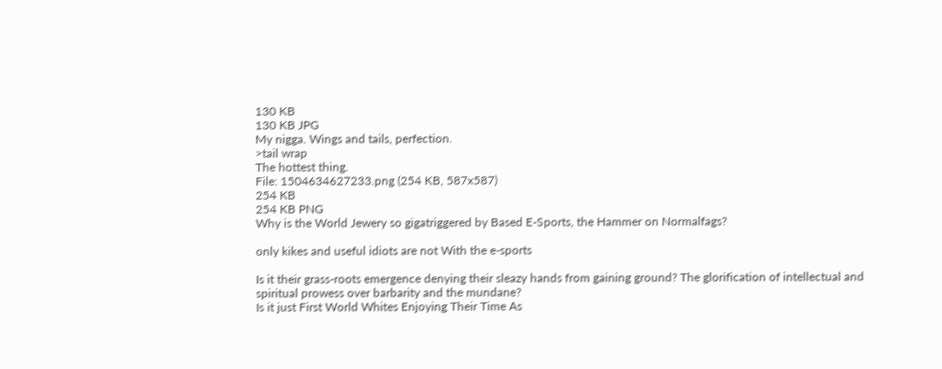130 KB
130 KB JPG
My nigga. Wings and tails, perfection.
>tail wrap
The hottest thing.
File: 1504634627233.png (254 KB, 587x587)
254 KB
254 KB PNG
Why is the World Jewery so gigatriggered by Based E-Sports, the Hammer on Normalfags?

only kikes and useful idiots are not With the e-sports

Is it their grass-roots emergence denying their sleazy hands from gaining ground? The glorification of intellectual and spiritual prowess over barbarity and the mundane?
Is it just First World Whites Enjoying Their Time As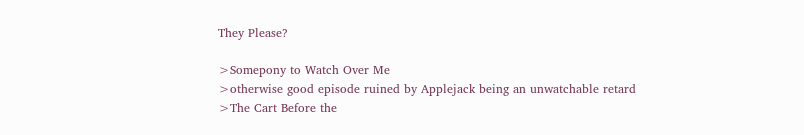They Please?

>Somepony to Watch Over Me
>otherwise good episode ruined by Applejack being an unwatchable retard
>The Cart Before the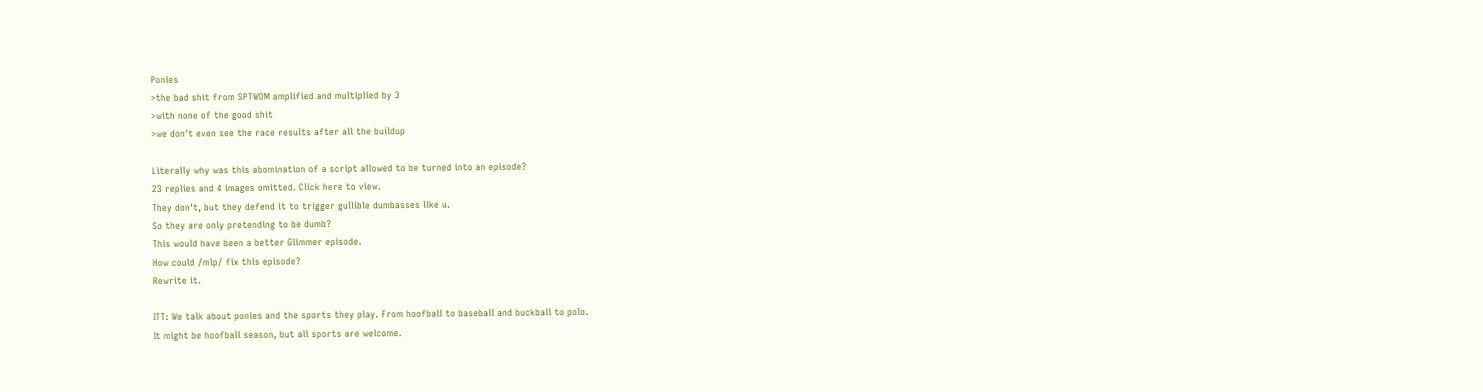Ponies
>the bad shit from SPTWOM amplified and multiplied by 3
>with none of the good shit
>we don't even see the race results after all the buildup

Literally why was this abomination of a script allowed to be turned into an episode?
23 replies and 4 images omitted. Click here to view.
They don't, but they defend it to trigger gullible dumbasses like u.
So they are only pretending to be dumb?
This would have been a better Glimmer episode.
How could /mlp/ fix this episode?
Rewrite it.

ITT: We talk about ponies and the sports they play. From hoofball to baseball and buckball to polo.
It might be hoofball season, but all sports are welcome.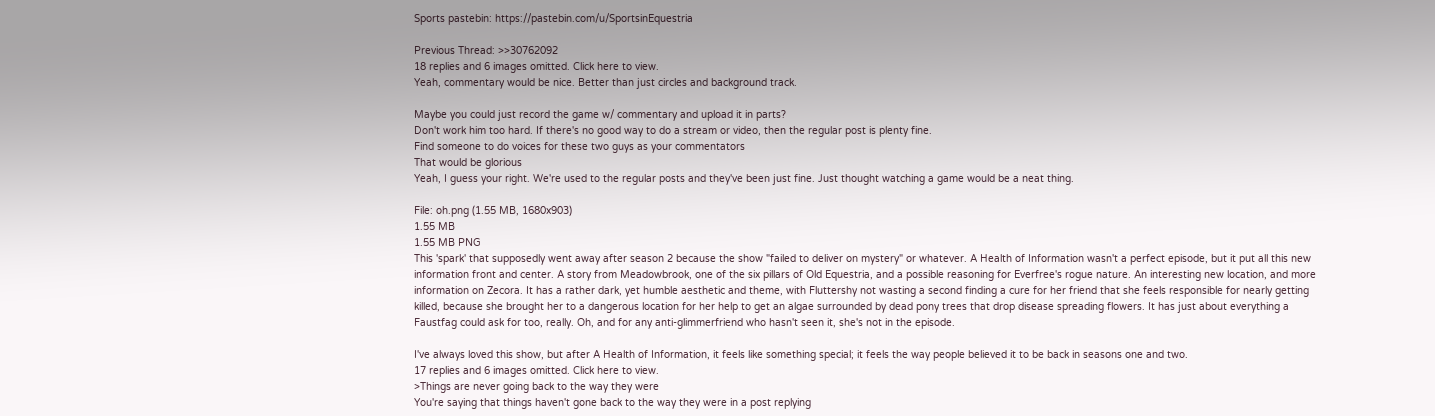Sports pastebin: https://pastebin.com/u/SportsinEquestria

Previous Thread: >>30762092
18 replies and 6 images omitted. Click here to view.
Yeah, commentary would be nice. Better than just circles and background track.

Maybe you could just record the game w/ commentary and upload it in parts?
Don't work him too hard. If there's no good way to do a stream or video, then the regular post is plenty fine.
Find someone to do voices for these two guys as your commentators
That would be glorious
Yeah, I guess your right. We're used to the regular posts and they've been just fine. Just thought watching a game would be a neat thing.

File: oh.png (1.55 MB, 1680x903)
1.55 MB
1.55 MB PNG
This 'spark' that supposedly went away after season 2 because the show "failed to deliver on mystery" or whatever. A Health of Information wasn't a perfect episode, but it put all this new information front and center. A story from Meadowbrook, one of the six pillars of Old Equestria, and a possible reasoning for Everfree's rogue nature. An interesting new location, and more information on Zecora. It has a rather dark, yet humble aesthetic and theme, with Fluttershy not wasting a second finding a cure for her friend that she feels responsible for nearly getting killed, because she brought her to a dangerous location for her help to get an algae surrounded by dead pony trees that drop disease spreading flowers. It has just about everything a Faustfag could ask for too, really. Oh, and for any anti-glimmerfriend who hasn't seen it, she's not in the episode.

I've always loved this show, but after A Health of Information, it feels like something special; it feels the way people believed it to be back in seasons one and two.
17 replies and 6 images omitted. Click here to view.
>Things are never going back to the way they were
You're saying that things haven't gone back to the way they were in a post replying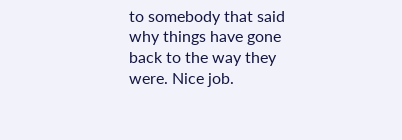to somebody that said why things have gone back to the way they were. Nice job.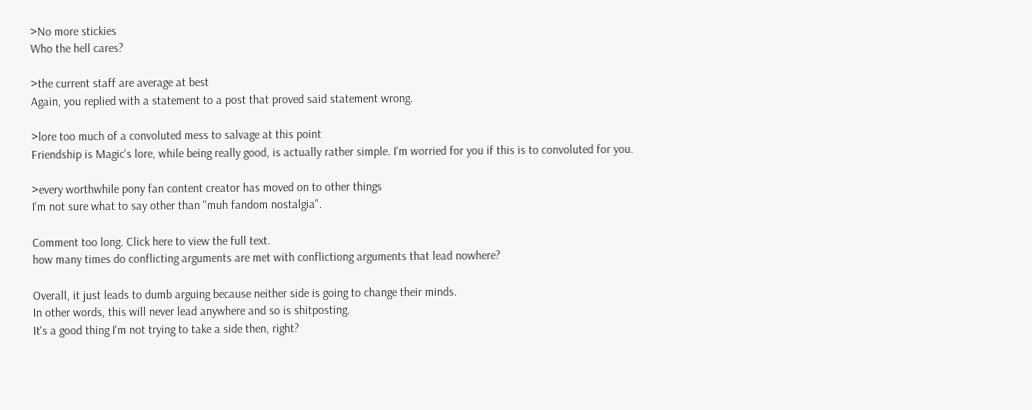>No more stickies
Who the hell cares?

>the current staff are average at best
Again, you replied with a statement to a post that proved said statement wrong.

>lore too much of a convoluted mess to salvage at this point
Friendship is Magic's lore, while being really good, is actually rather simple. I'm worried for you if this is to convoluted for you.

>every worthwhile pony fan content creator has moved on to other things
I'm not sure what to say other than ''muh fandom nostalgia".

Comment too long. Click here to view the full text.
how many times do conflicting arguments are met with conflictiong arguments that lead nowhere?

Overall, it just leads to dumb arguing because neither side is going to change their minds.
In other words, this will never lead anywhere and so is shitposting.
It's a good thing I'm not trying to take a side then, right?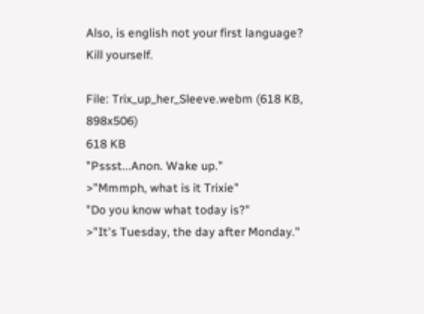Also, is english not your first language?
Kill yourself.

File: Trix_up_her_Sleeve.webm (618 KB, 898x506)
618 KB
"Pssst...Anon. Wake up."
>"Mmmph, what is it Trixie"
"Do you know what today is?"
>"It's Tuesday, the day after Monday."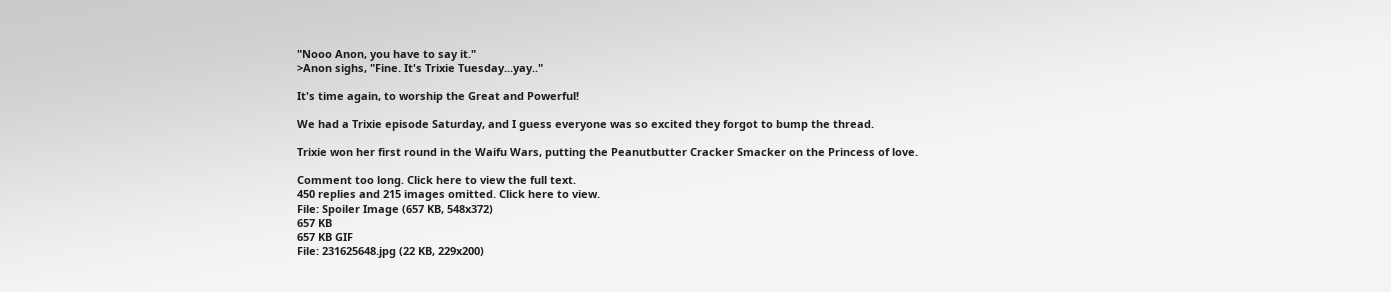"Nooo Anon, you have to say it."
>Anon sighs, "Fine. It's Trixie Tuesday...yay.."

It's time again, to worship the Great and Powerful!

We had a Trixie episode Saturday, and I guess everyone was so excited they forgot to bump the thread.

Trixie won her first round in the Waifu Wars, putting the Peanutbutter Cracker Smacker on the Princess of love.

Comment too long. Click here to view the full text.
450 replies and 215 images omitted. Click here to view.
File: Spoiler Image (657 KB, 548x372)
657 KB
657 KB GIF
File: 231625648.jpg (22 KB, 229x200)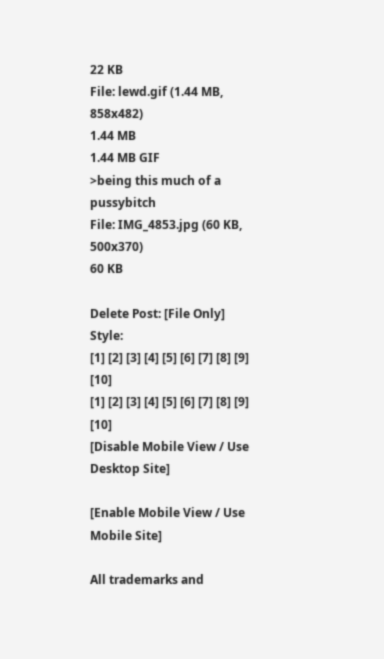22 KB
File: lewd.gif (1.44 MB, 858x482)
1.44 MB
1.44 MB GIF
>being this much of a pussybitch
File: IMG_4853.jpg (60 KB, 500x370)
60 KB

Delete Post: [File Only] Style:
[1] [2] [3] [4] [5] [6] [7] [8] [9] [10]
[1] [2] [3] [4] [5] [6] [7] [8] [9] [10]
[Disable Mobile View / Use Desktop Site]

[Enable Mobile View / Use Mobile Site]

All trademarks and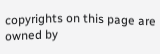copyrights on this page are owned by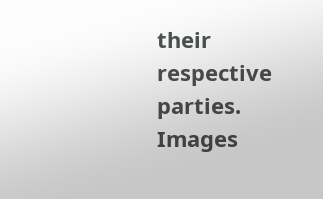their respective parties. Images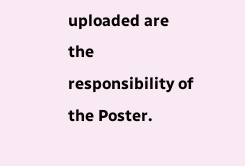uploaded are the responsibility of the Poster.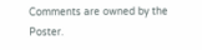Comments are owned by the Poster.